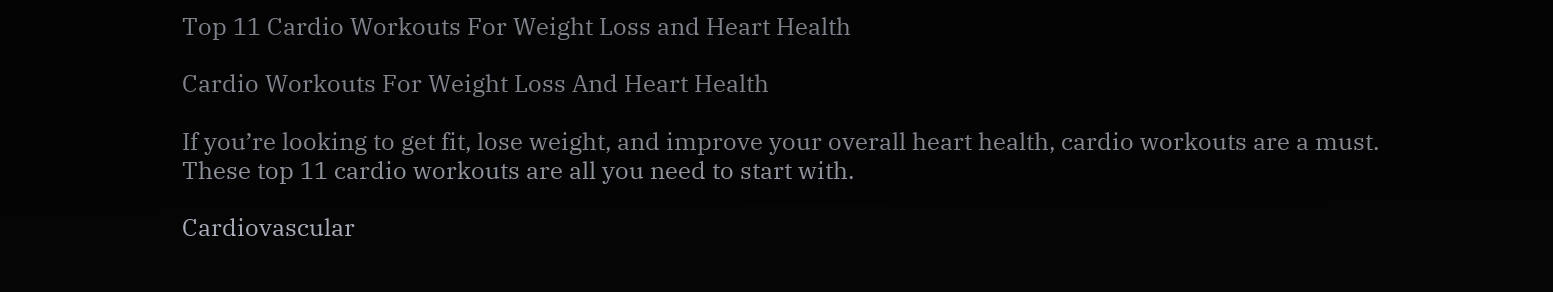Top 11 Cardio Workouts For Weight Loss and Heart Health

Cardio Workouts For Weight Loss And Heart Health

If you’re looking to get fit, lose weight, and improve your overall heart health, cardio workouts are a must. These top 11 cardio workouts are all you need to start with.

Cardiovascular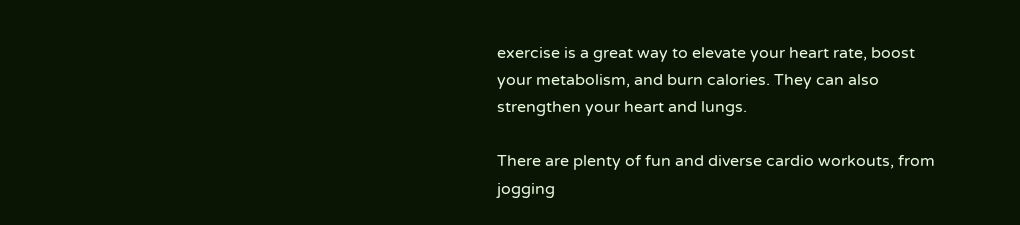exercise is a great way to elevate your heart rate, boost your metabolism, and burn calories. They can also strengthen your heart and lungs.

There are plenty of fun and diverse cardio workouts, from jogging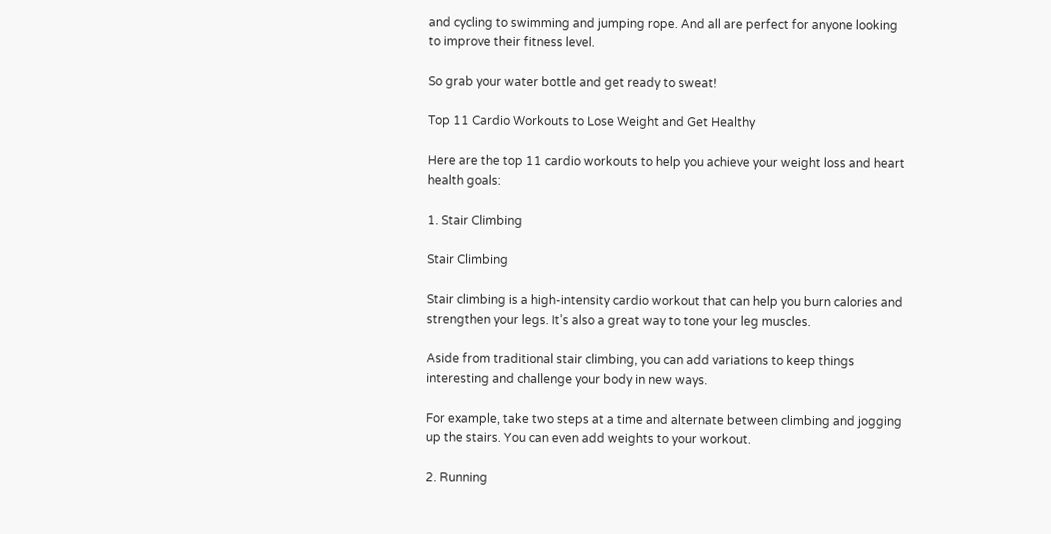and cycling to swimming and jumping rope. And all are perfect for anyone looking to improve their fitness level.

So grab your water bottle and get ready to sweat!

Top 11 Cardio Workouts to Lose Weight and Get Healthy

Here are the top 11 cardio workouts to help you achieve your weight loss and heart health goals:

1. Stair Climbing

Stair Climbing

Stair climbing is a high-intensity cardio workout that can help you burn calories and strengthen your legs. It’s also a great way to tone your leg muscles.

Aside from traditional stair climbing, you can add variations to keep things interesting and challenge your body in new ways.

For example, take two steps at a time and alternate between climbing and jogging up the stairs. You can even add weights to your workout.

2. Running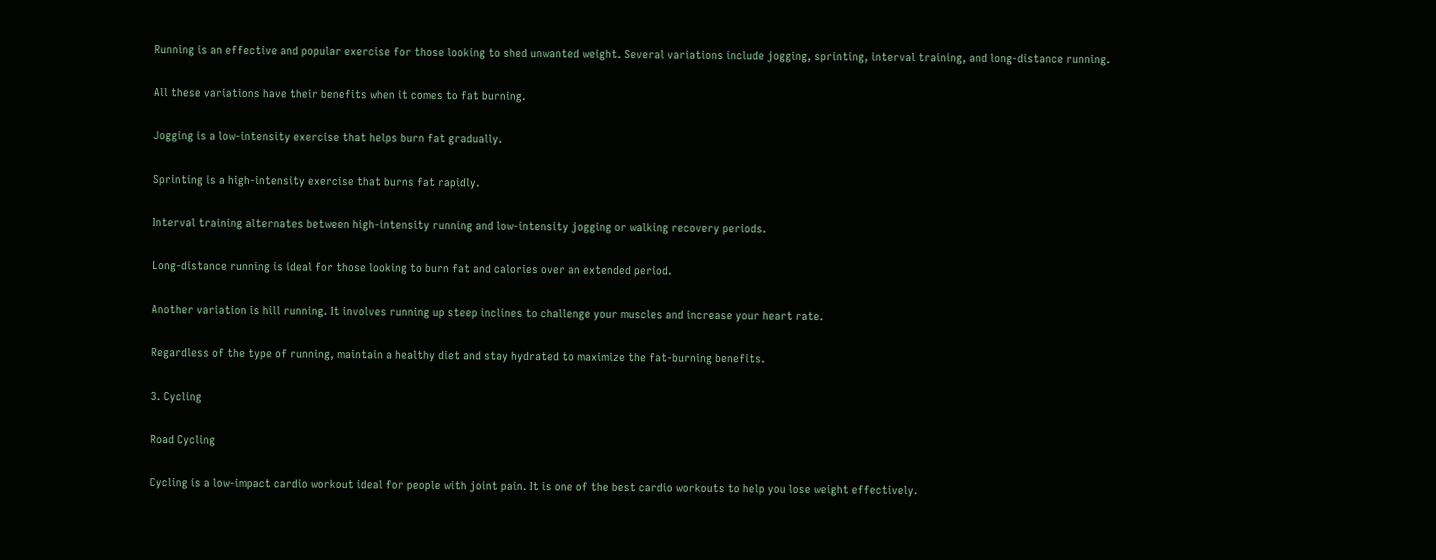Running is an effective and popular exercise for those looking to shed unwanted weight. Several variations include jogging, sprinting, interval training, and long-distance running.

All these variations have their benefits when it comes to fat burning.

Jogging is a low-intensity exercise that helps burn fat gradually.

Sprinting is a high-intensity exercise that burns fat rapidly.

Interval training alternates between high-intensity running and low-intensity jogging or walking recovery periods.

Long-distance running is ideal for those looking to burn fat and calories over an extended period.

Another variation is hill running. It involves running up steep inclines to challenge your muscles and increase your heart rate.

Regardless of the type of running, maintain a healthy diet and stay hydrated to maximize the fat-burning benefits.

3. Cycling

Road Cycling

Cycling is a low-impact cardio workout ideal for people with joint pain. It is one of the best cardio workouts to help you lose weight effectively.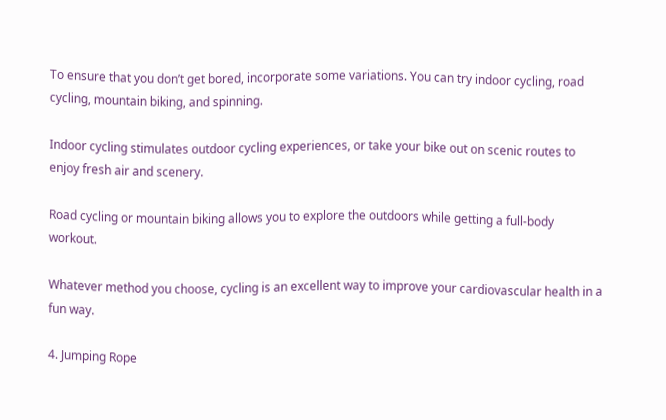To ensure that you don’t get bored, incorporate some variations. You can try indoor cycling, road cycling, mountain biking, and spinning.

Indoor cycling stimulates outdoor cycling experiences, or take your bike out on scenic routes to enjoy fresh air and scenery.

Road cycling or mountain biking allows you to explore the outdoors while getting a full-body workout.

Whatever method you choose, cycling is an excellent way to improve your cardiovascular health in a fun way.

4. Jumping Rope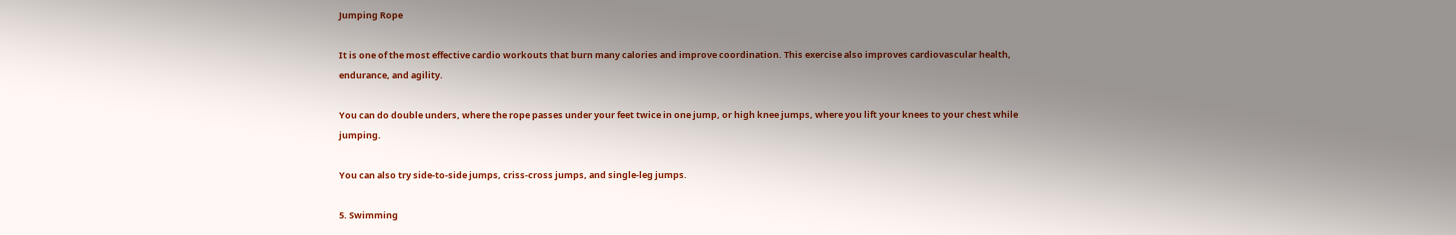Jumping Rope

It is one of the most effective cardio workouts that burn many calories and improve coordination. This exercise also improves cardiovascular health, endurance, and agility.

You can do double unders, where the rope passes under your feet twice in one jump, or high knee jumps, where you lift your knees to your chest while jumping.

You can also try side-to-side jumps, criss-cross jumps, and single-leg jumps.

5. Swimming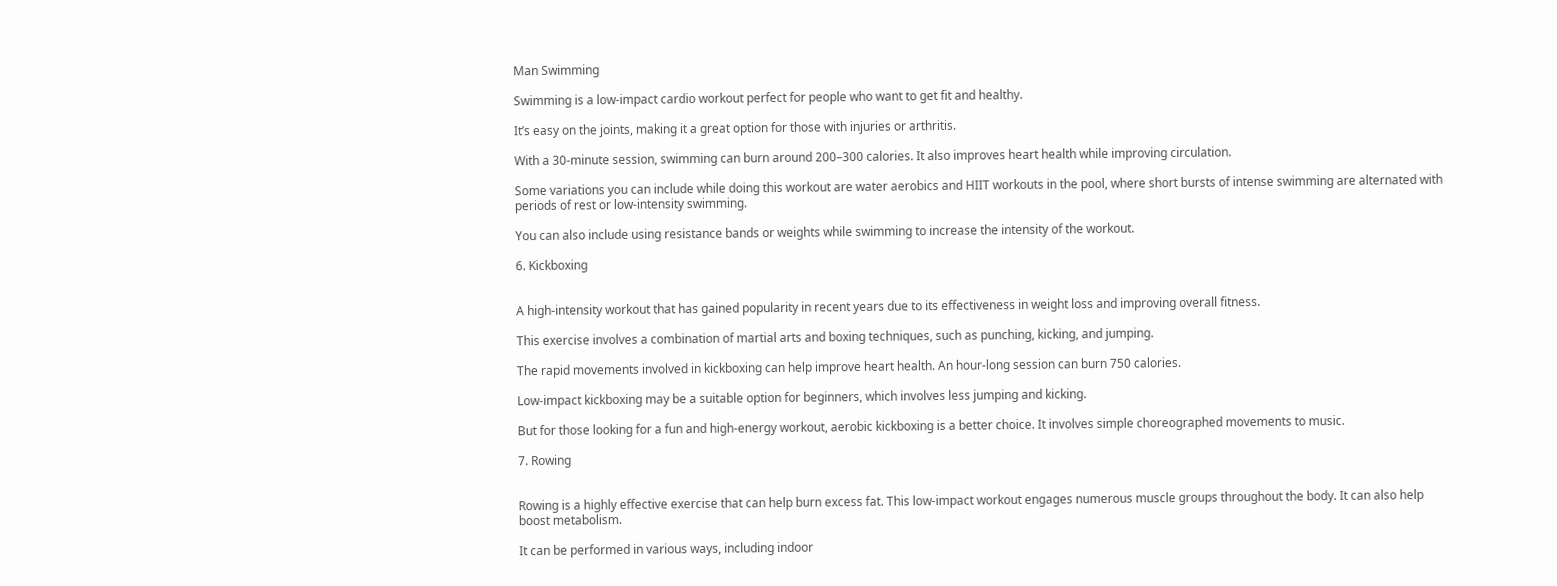Man Swimming

Swimming is a low-impact cardio workout perfect for people who want to get fit and healthy.

It’s easy on the joints, making it a great option for those with injuries or arthritis.

With a 30-minute session, swimming can burn around 200–300 calories. It also improves heart health while improving circulation.

Some variations you can include while doing this workout are water aerobics and HIIT workouts in the pool, where short bursts of intense swimming are alternated with periods of rest or low-intensity swimming.

You can also include using resistance bands or weights while swimming to increase the intensity of the workout.

6. Kickboxing


A high-intensity workout that has gained popularity in recent years due to its effectiveness in weight loss and improving overall fitness.

This exercise involves a combination of martial arts and boxing techniques, such as punching, kicking, and jumping.

The rapid movements involved in kickboxing can help improve heart health. An hour-long session can burn 750 calories.

Low-impact kickboxing may be a suitable option for beginners, which involves less jumping and kicking.

But for those looking for a fun and high-energy workout, aerobic kickboxing is a better choice. It involves simple choreographed movements to music.

7. Rowing


Rowing is a highly effective exercise that can help burn excess fat. This low-impact workout engages numerous muscle groups throughout the body. It can also help boost metabolism.

It can be performed in various ways, including indoor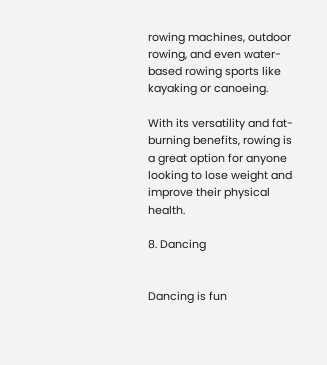rowing machines, outdoor rowing, and even water-based rowing sports like kayaking or canoeing.

With its versatility and fat-burning benefits, rowing is a great option for anyone looking to lose weight and improve their physical health.

8. Dancing


Dancing is fun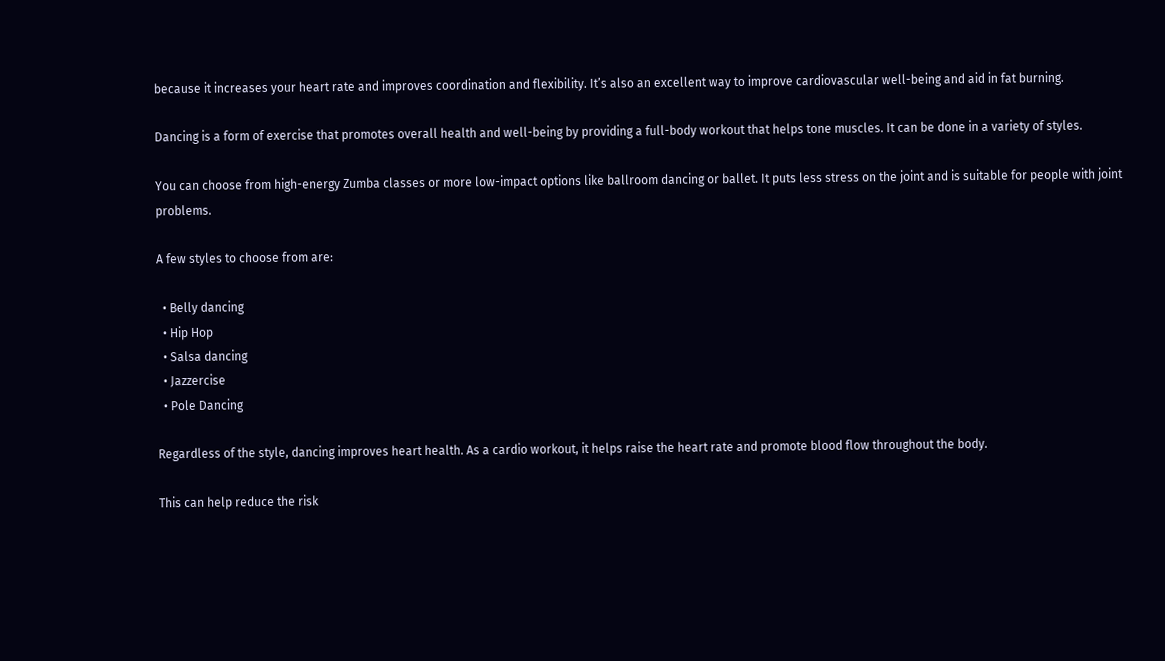because it increases your heart rate and improves coordination and flexibility. It’s also an excellent way to improve cardiovascular well-being and aid in fat burning.

Dancing is a form of exercise that promotes overall health and well-being by providing a full-body workout that helps tone muscles. It can be done in a variety of styles.

You can choose from high-energy Zumba classes or more low-impact options like ballroom dancing or ballet. It puts less stress on the joint and is suitable for people with joint problems.

A few styles to choose from are:

  • Belly dancing
  • Hip Hop
  • Salsa dancing
  • Jazzercise
  • Pole Dancing

Regardless of the style, dancing improves heart health. As a cardio workout, it helps raise the heart rate and promote blood flow throughout the body.

This can help reduce the risk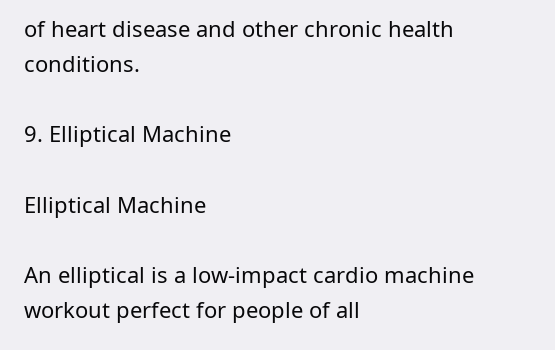of heart disease and other chronic health conditions.

9. Elliptical Machine

Elliptical Machine

An elliptical is a low-impact cardio machine workout perfect for people of all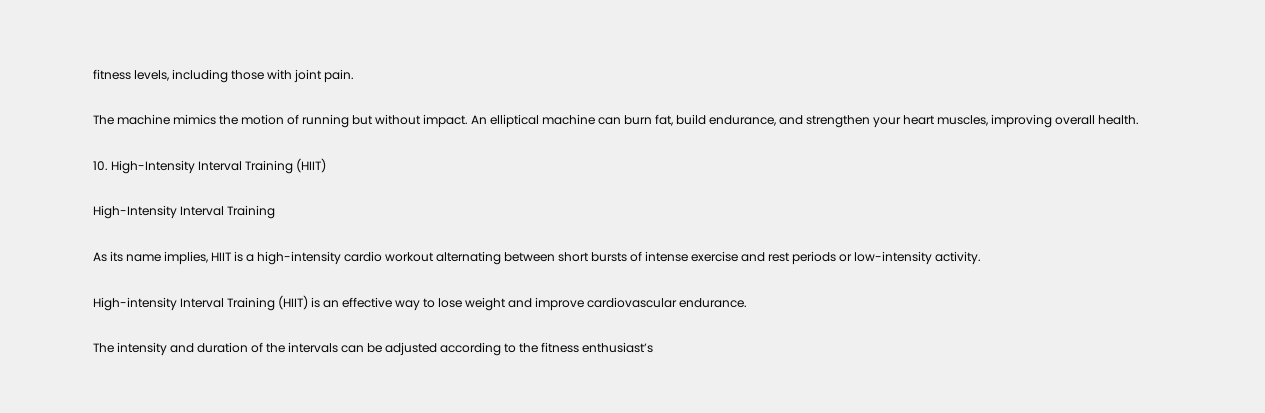fitness levels, including those with joint pain.

The machine mimics the motion of running but without impact. An elliptical machine can burn fat, build endurance, and strengthen your heart muscles, improving overall health.

10. High-Intensity Interval Training (HIIT)

High-Intensity Interval Training

As its name implies, HIIT is a high-intensity cardio workout alternating between short bursts of intense exercise and rest periods or low-intensity activity.

High-intensity Interval Training (HIIT) is an effective way to lose weight and improve cardiovascular endurance.

The intensity and duration of the intervals can be adjusted according to the fitness enthusiast’s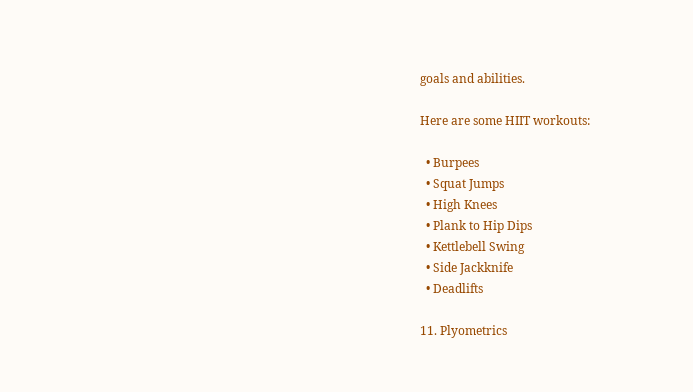goals and abilities.

Here are some HIIT workouts:

  • Burpees
  • Squat Jumps
  • High Knees
  • Plank to Hip Dips
  • Kettlebell Swing
  • Side Jackknife
  • Deadlifts

11. Plyometrics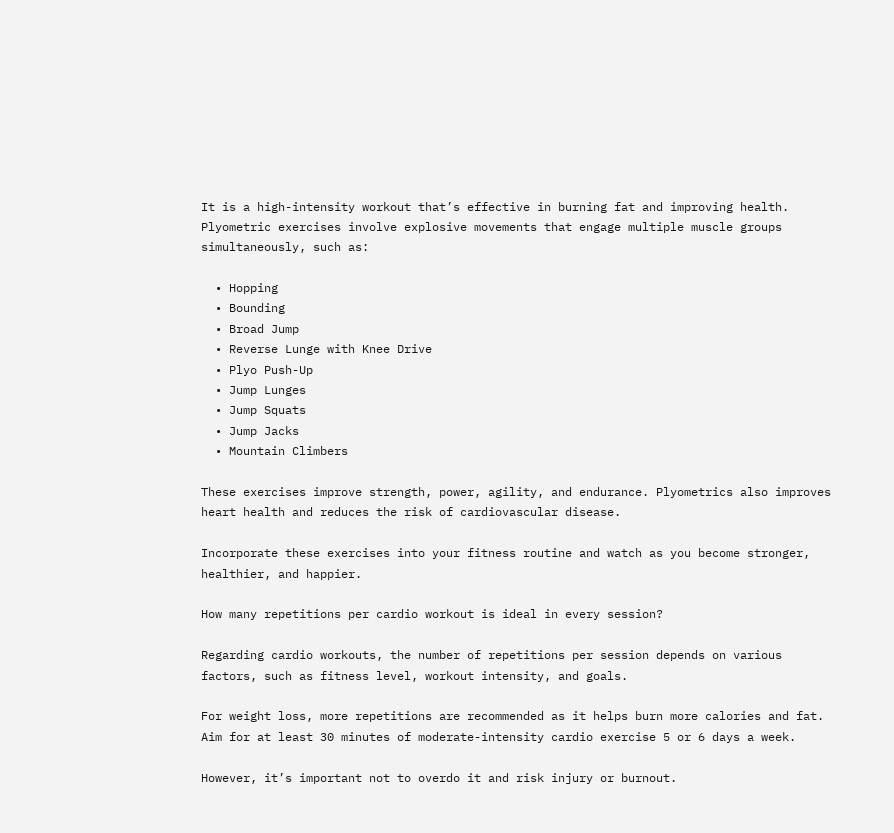It is a high-intensity workout that’s effective in burning fat and improving health. Plyometric exercises involve explosive movements that engage multiple muscle groups simultaneously, such as:

  • Hopping
  • Bounding
  • Broad Jump
  • Reverse Lunge with Knee Drive
  • Plyo Push-Up
  • Jump Lunges
  • Jump Squats
  • Jump Jacks
  • Mountain Climbers

These exercises improve strength, power, agility, and endurance. Plyometrics also improves heart health and reduces the risk of cardiovascular disease.

Incorporate these exercises into your fitness routine and watch as you become stronger, healthier, and happier.

How many repetitions per cardio workout is ideal in every session?

Regarding cardio workouts, the number of repetitions per session depends on various factors, such as fitness level, workout intensity, and goals.

For weight loss, more repetitions are recommended as it helps burn more calories and fat. Aim for at least 30 minutes of moderate-intensity cardio exercise 5 or 6 days a week.

However, it’s important not to overdo it and risk injury or burnout.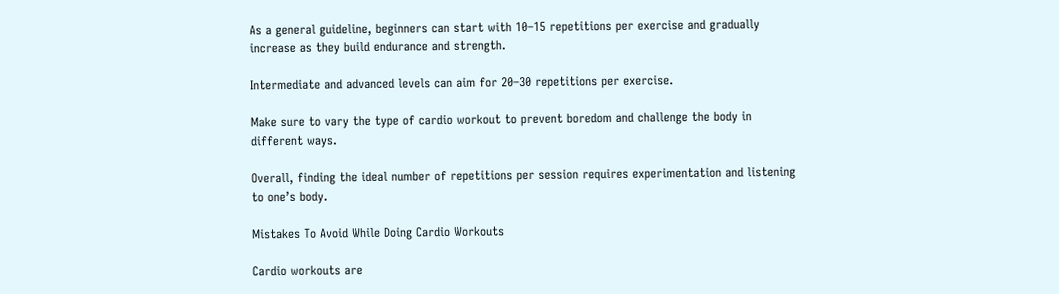As a general guideline, beginners can start with 10–15 repetitions per exercise and gradually increase as they build endurance and strength.

Intermediate and advanced levels can aim for 20–30 repetitions per exercise.

Make sure to vary the type of cardio workout to prevent boredom and challenge the body in different ways.

Overall, finding the ideal number of repetitions per session requires experimentation and listening to one’s body.

Mistakes To Avoid While Doing Cardio Workouts

Cardio workouts are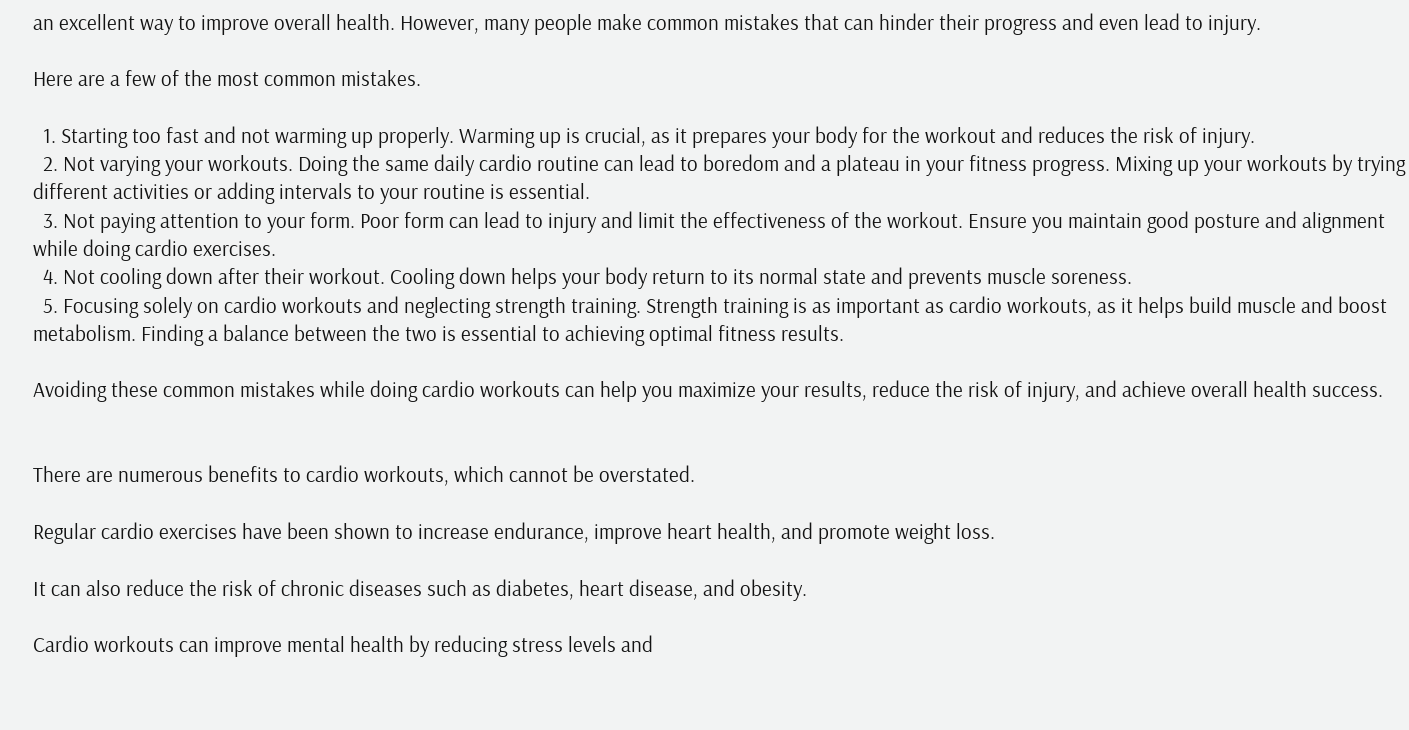an excellent way to improve overall health. However, many people make common mistakes that can hinder their progress and even lead to injury.

Here are a few of the most common mistakes.

  1. Starting too fast and not warming up properly. Warming up is crucial, as it prepares your body for the workout and reduces the risk of injury.
  2. Not varying your workouts. Doing the same daily cardio routine can lead to boredom and a plateau in your fitness progress. Mixing up your workouts by trying different activities or adding intervals to your routine is essential.
  3. Not paying attention to your form. Poor form can lead to injury and limit the effectiveness of the workout. Ensure you maintain good posture and alignment while doing cardio exercises.
  4. Not cooling down after their workout. Cooling down helps your body return to its normal state and prevents muscle soreness.
  5. Focusing solely on cardio workouts and neglecting strength training. Strength training is as important as cardio workouts, as it helps build muscle and boost metabolism. Finding a balance between the two is essential to achieving optimal fitness results.

Avoiding these common mistakes while doing cardio workouts can help you maximize your results, reduce the risk of injury, and achieve overall health success.


There are numerous benefits to cardio workouts, which cannot be overstated.

Regular cardio exercises have been shown to increase endurance, improve heart health, and promote weight loss.

It can also reduce the risk of chronic diseases such as diabetes, heart disease, and obesity.

Cardio workouts can improve mental health by reducing stress levels and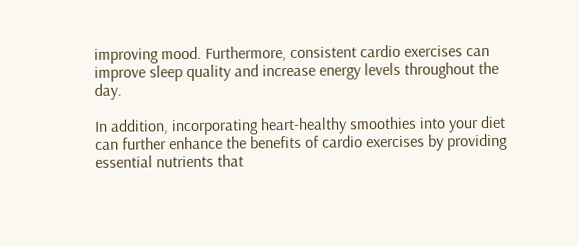improving mood. Furthermore, consistent cardio exercises can improve sleep quality and increase energy levels throughout the day.

In addition, incorporating heart-healthy smoothies into your diet can further enhance the benefits of cardio exercises by providing essential nutrients that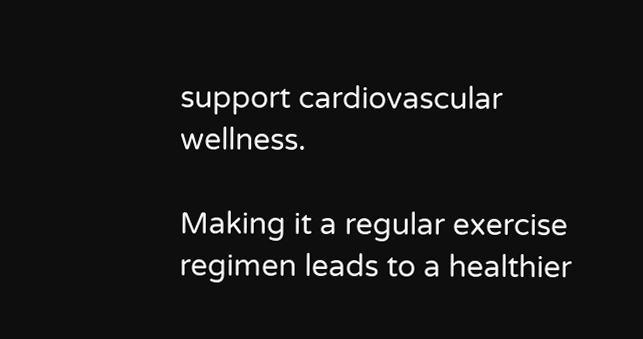support cardiovascular wellness.

Making it a regular exercise regimen leads to a healthier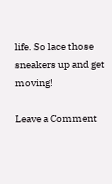life. So lace those sneakers up and get moving!

Leave a Comment